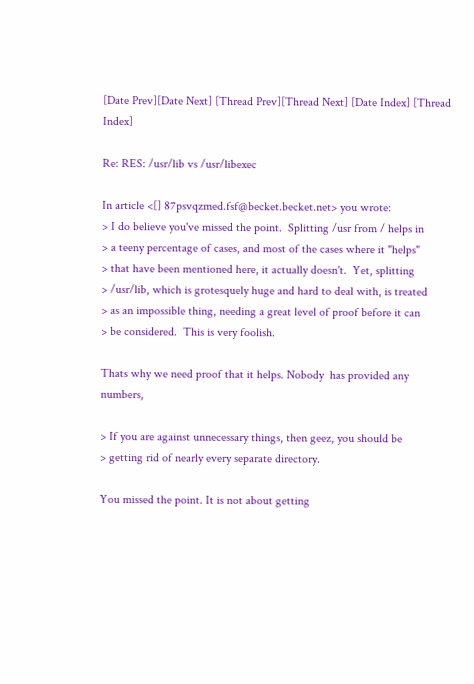[Date Prev][Date Next] [Thread Prev][Thread Next] [Date Index] [Thread Index]

Re: RES: /usr/lib vs /usr/libexec

In article <[] 87psvqzmed.fsf@becket.becket.net> you wrote:
> I do believe you've missed the point.  Splitting /usr from / helps in
> a teeny percentage of cases, and most of the cases where it "helps"
> that have been mentioned here, it actually doesn't.  Yet, splitting
> /usr/lib, which is grotesquely huge and hard to deal with, is treated
> as an impossible thing, needing a great level of proof before it can
> be considered.  This is very foolish.

Thats why we need proof that it helps. Nobody  has provided any numbers,

> If you are against unnecessary things, then geez, you should be
> getting rid of nearly every separate directory.

You missed the point. It is not about getting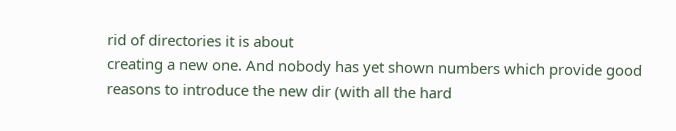rid of directories it is about
creating a new one. And nobody has yet shown numbers which provide good
reasons to introduce the new dir (with all the hard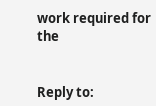work required for the


Reply to: